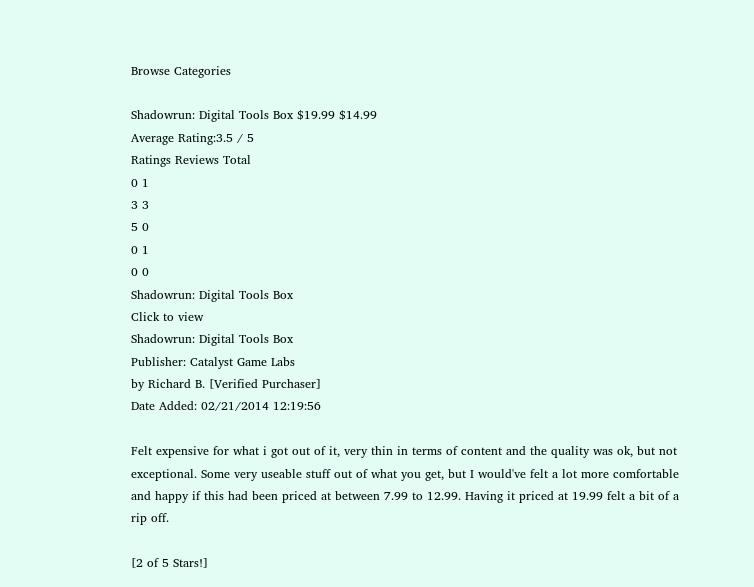Browse Categories

Shadowrun: Digital Tools Box $19.99 $14.99
Average Rating:3.5 / 5
Ratings Reviews Total
0 1
3 3
5 0
0 1
0 0
Shadowrun: Digital Tools Box
Click to view
Shadowrun: Digital Tools Box
Publisher: Catalyst Game Labs
by Richard B. [Verified Purchaser]
Date Added: 02/21/2014 12:19:56

Felt expensive for what i got out of it, very thin in terms of content and the quality was ok, but not exceptional. Some very useable stuff out of what you get, but I would've felt a lot more comfortable and happy if this had been priced at between 7.99 to 12.99. Having it priced at 19.99 felt a bit of a rip off.

[2 of 5 Stars!]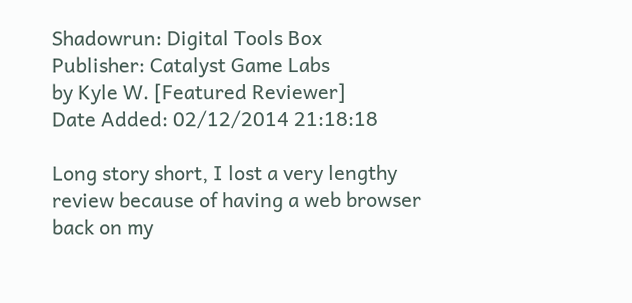Shadowrun: Digital Tools Box
Publisher: Catalyst Game Labs
by Kyle W. [Featured Reviewer]
Date Added: 02/12/2014 21:18:18

Long story short, I lost a very lengthy review because of having a web browser back on my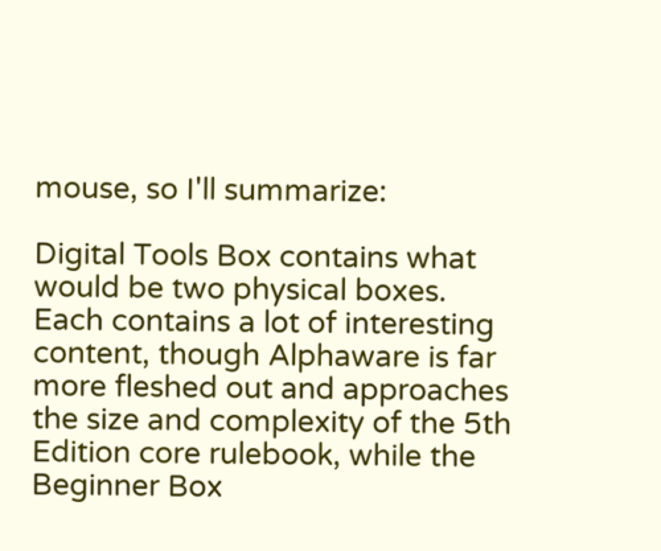mouse, so I'll summarize:

Digital Tools Box contains what would be two physical boxes. Each contains a lot of interesting content, though Alphaware is far more fleshed out and approaches the size and complexity of the 5th Edition core rulebook, while the Beginner Box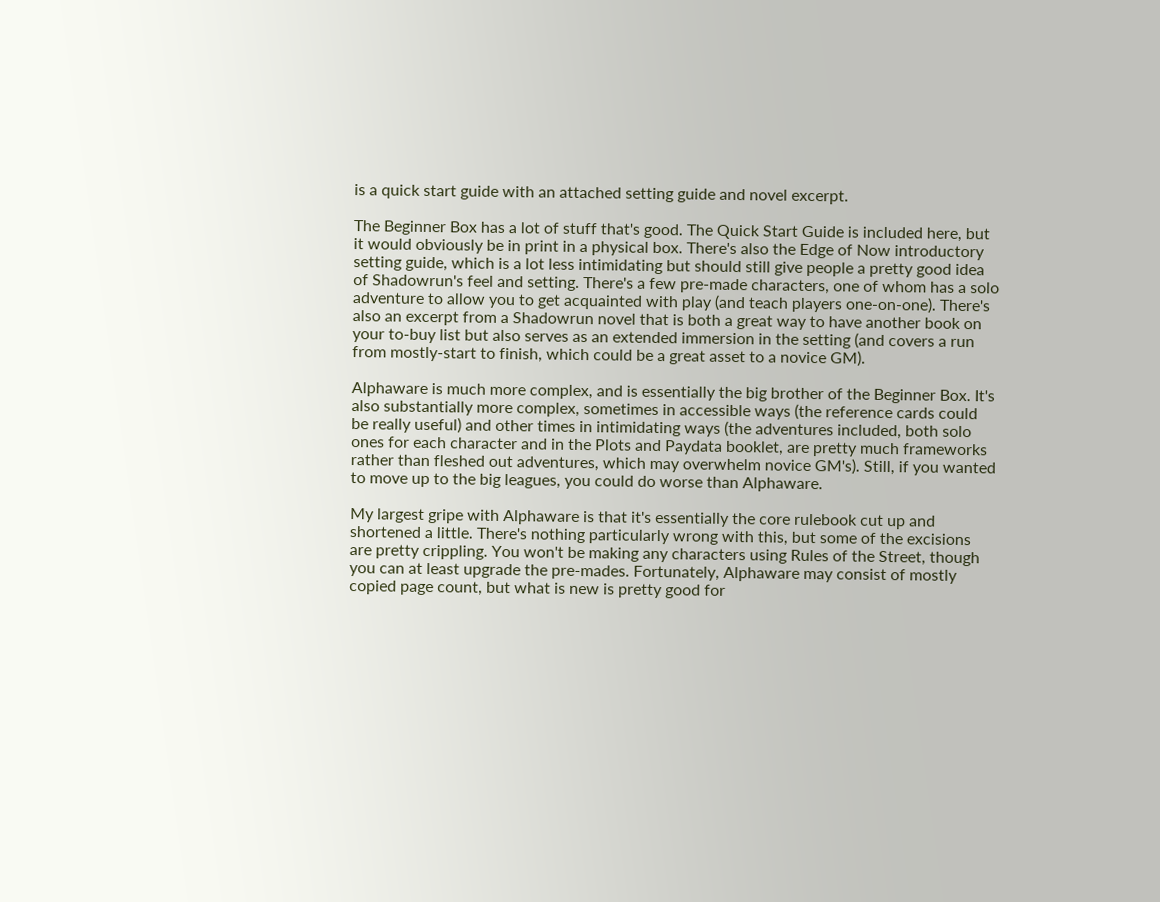is a quick start guide with an attached setting guide and novel excerpt.

The Beginner Box has a lot of stuff that's good. The Quick Start Guide is included here, but it would obviously be in print in a physical box. There's also the Edge of Now introductory setting guide, which is a lot less intimidating but should still give people a pretty good idea of Shadowrun's feel and setting. There's a few pre-made characters, one of whom has a solo adventure to allow you to get acquainted with play (and teach players one-on-one). There's also an excerpt from a Shadowrun novel that is both a great way to have another book on your to-buy list but also serves as an extended immersion in the setting (and covers a run from mostly-start to finish, which could be a great asset to a novice GM).

Alphaware is much more complex, and is essentially the big brother of the Beginner Box. It's also substantially more complex, sometimes in accessible ways (the reference cards could be really useful) and other times in intimidating ways (the adventures included, both solo ones for each character and in the Plots and Paydata booklet, are pretty much frameworks rather than fleshed out adventures, which may overwhelm novice GM's). Still, if you wanted to move up to the big leagues, you could do worse than Alphaware.

My largest gripe with Alphaware is that it's essentially the core rulebook cut up and shortened a little. There's nothing particularly wrong with this, but some of the excisions are pretty crippling. You won't be making any characters using Rules of the Street, though you can at least upgrade the pre-mades. Fortunately, Alphaware may consist of mostly copied page count, but what is new is pretty good for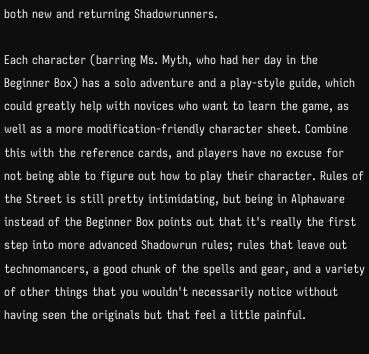both new and returning Shadowrunners.

Each character (barring Ms. Myth, who had her day in the Beginner Box) has a solo adventure and a play-style guide, which could greatly help with novices who want to learn the game, as well as a more modification-friendly character sheet. Combine this with the reference cards, and players have no excuse for not being able to figure out how to play their character. Rules of the Street is still pretty intimidating, but being in Alphaware instead of the Beginner Box points out that it's really the first step into more advanced Shadowrun rules; rules that leave out technomancers, a good chunk of the spells and gear, and a variety of other things that you wouldn't necessarily notice without having seen the originals but that feel a little painful.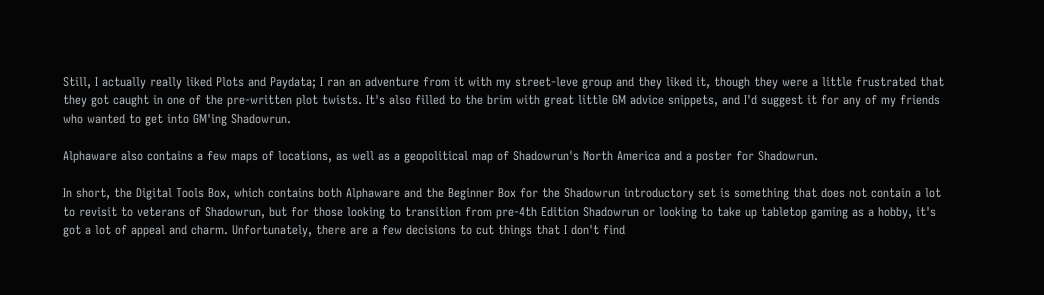Still, I actually really liked Plots and Paydata; I ran an adventure from it with my street-leve group and they liked it, though they were a little frustrated that they got caught in one of the pre-written plot twists. It's also filled to the brim with great little GM advice snippets, and I'd suggest it for any of my friends who wanted to get into GM'ing Shadowrun.

Alphaware also contains a few maps of locations, as well as a geopolitical map of Shadowrun's North America and a poster for Shadowrun.

In short, the Digital Tools Box, which contains both Alphaware and the Beginner Box for the Shadowrun introductory set is something that does not contain a lot to revisit to veterans of Shadowrun, but for those looking to transition from pre-4th Edition Shadowrun or looking to take up tabletop gaming as a hobby, it's got a lot of appeal and charm. Unfortunately, there are a few decisions to cut things that I don't find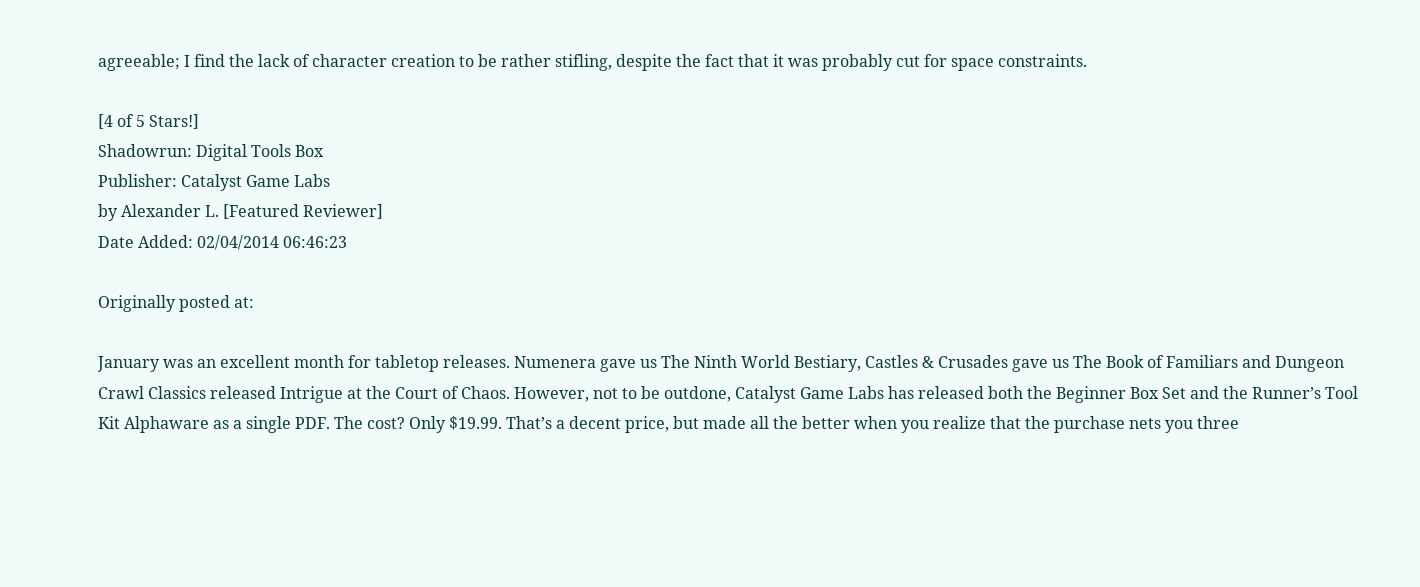agreeable; I find the lack of character creation to be rather stifling, despite the fact that it was probably cut for space constraints.

[4 of 5 Stars!]
Shadowrun: Digital Tools Box
Publisher: Catalyst Game Labs
by Alexander L. [Featured Reviewer]
Date Added: 02/04/2014 06:46:23

Originally posted at:

January was an excellent month for tabletop releases. Numenera gave us The Ninth World Bestiary, Castles & Crusades gave us The Book of Familiars and Dungeon Crawl Classics released Intrigue at the Court of Chaos. However, not to be outdone, Catalyst Game Labs has released both the Beginner Box Set and the Runner’s Tool Kit Alphaware as a single PDF. The cost? Only $19.99. That’s a decent price, but made all the better when you realize that the purchase nets you three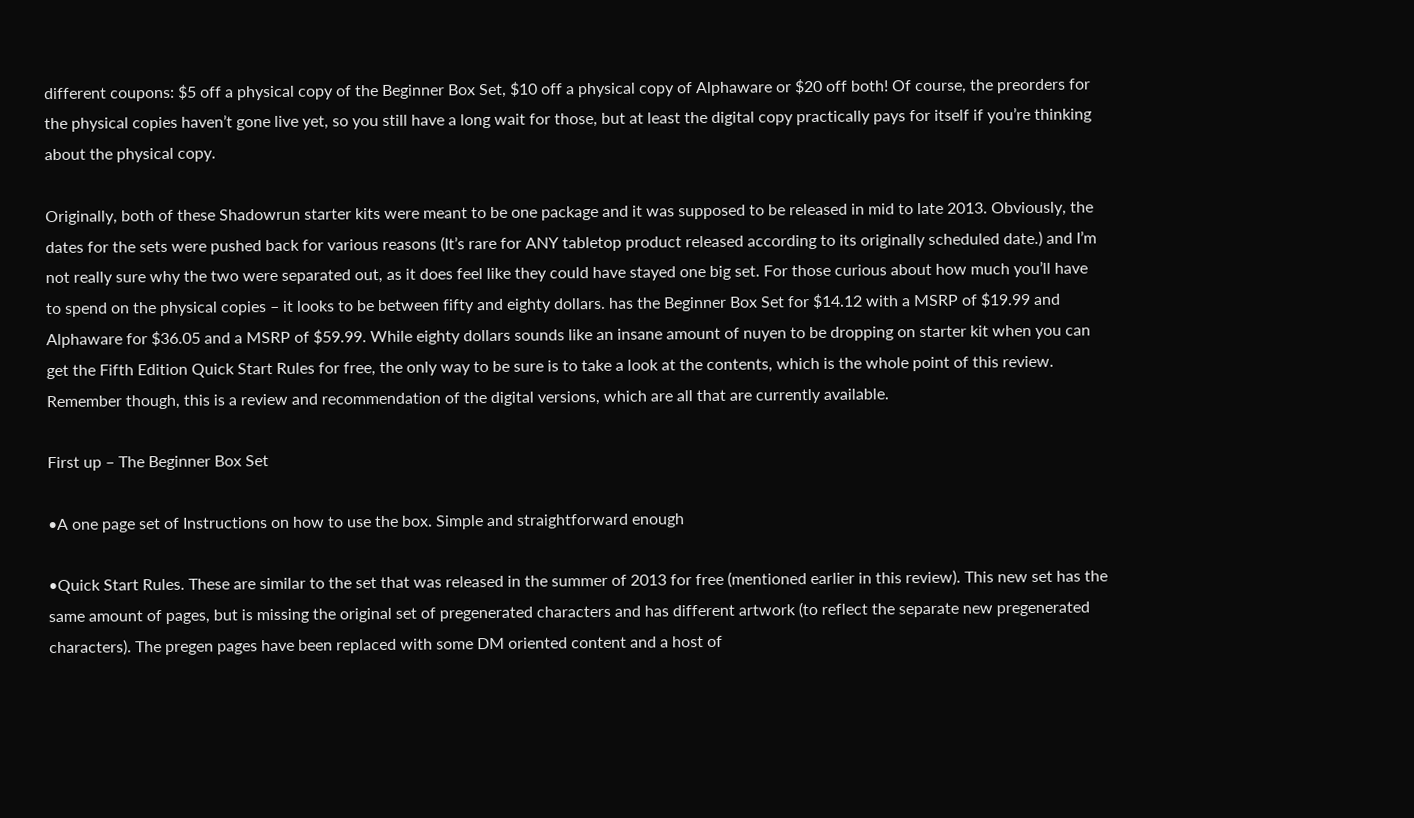different coupons: $5 off a physical copy of the Beginner Box Set, $10 off a physical copy of Alphaware or $20 off both! Of course, the preorders for the physical copies haven’t gone live yet, so you still have a long wait for those, but at least the digital copy practically pays for itself if you’re thinking about the physical copy.

Originally, both of these Shadowrun starter kits were meant to be one package and it was supposed to be released in mid to late 2013. Obviously, the dates for the sets were pushed back for various reasons (It’s rare for ANY tabletop product released according to its originally scheduled date.) and I’m not really sure why the two were separated out, as it does feel like they could have stayed one big set. For those curious about how much you’ll have to spend on the physical copies – it looks to be between fifty and eighty dollars. has the Beginner Box Set for $14.12 with a MSRP of $19.99 and Alphaware for $36.05 and a MSRP of $59.99. While eighty dollars sounds like an insane amount of nuyen to be dropping on starter kit when you can get the Fifth Edition Quick Start Rules for free, the only way to be sure is to take a look at the contents, which is the whole point of this review. Remember though, this is a review and recommendation of the digital versions, which are all that are currently available.

First up – The Beginner Box Set

•A one page set of Instructions on how to use the box. Simple and straightforward enough

•Quick Start Rules. These are similar to the set that was released in the summer of 2013 for free (mentioned earlier in this review). This new set has the same amount of pages, but is missing the original set of pregenerated characters and has different artwork (to reflect the separate new pregenerated characters). The pregen pages have been replaced with some DM oriented content and a host of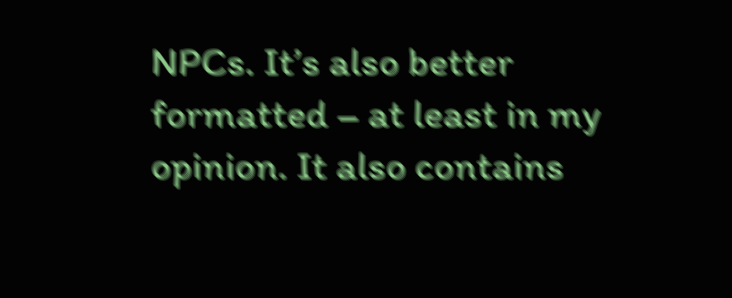NPCs. It’s also better formatted – at least in my opinion. It also contains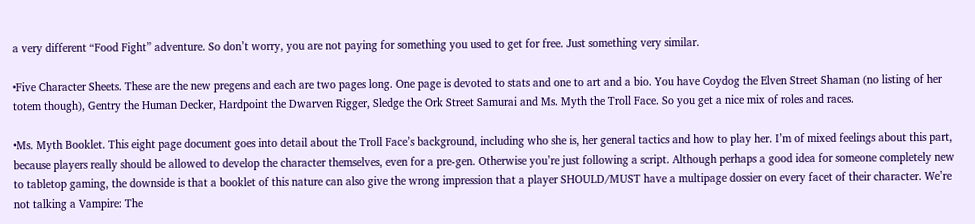a very different “Food Fight” adventure. So don’t worry, you are not paying for something you used to get for free. Just something very similar.

•Five Character Sheets. These are the new pregens and each are two pages long. One page is devoted to stats and one to art and a bio. You have Coydog the Elven Street Shaman (no listing of her totem though), Gentry the Human Decker, Hardpoint the Dwarven Rigger, Sledge the Ork Street Samurai and Ms. Myth the Troll Face. So you get a nice mix of roles and races.

•Ms. Myth Booklet. This eight page document goes into detail about the Troll Face’s background, including who she is, her general tactics and how to play her. I’m of mixed feelings about this part, because players really should be allowed to develop the character themselves, even for a pre-gen. Otherwise you’re just following a script. Although perhaps a good idea for someone completely new to tabletop gaming, the downside is that a booklet of this nature can also give the wrong impression that a player SHOULD/MUST have a multipage dossier on every facet of their character. We’re not talking a Vampire: The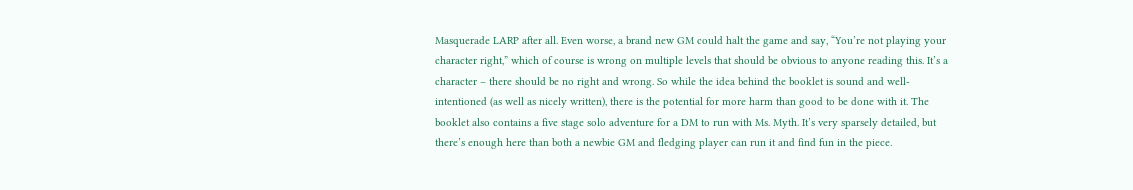Masquerade LARP after all. Even worse, a brand new GM could halt the game and say, “You’re not playing your character right,” which of course is wrong on multiple levels that should be obvious to anyone reading this. It’s a character – there should be no right and wrong. So while the idea behind the booklet is sound and well-intentioned (as well as nicely written), there is the potential for more harm than good to be done with it. The booklet also contains a five stage solo adventure for a DM to run with Ms. Myth. It’s very sparsely detailed, but there’s enough here than both a newbie GM and fledging player can run it and find fun in the piece.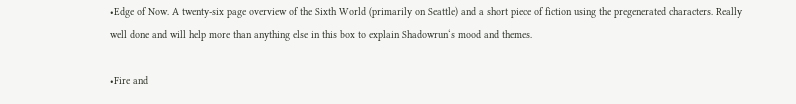•Edge of Now. A twenty-six page overview of the Sixth World (primarily on Seattle) and a short piece of fiction using the pregenerated characters. Really well done and will help more than anything else in this box to explain Shadowrun‘s mood and themes.

•Fire and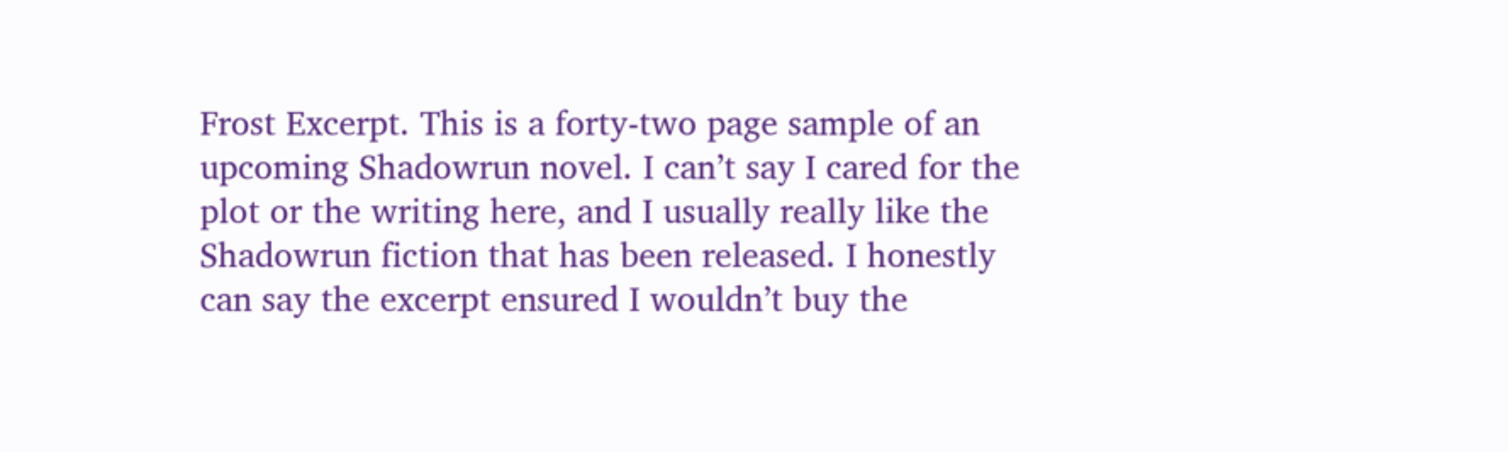Frost Excerpt. This is a forty-two page sample of an upcoming Shadowrun novel. I can’t say I cared for the plot or the writing here, and I usually really like the Shadowrun fiction that has been released. I honestly can say the excerpt ensured I wouldn’t buy the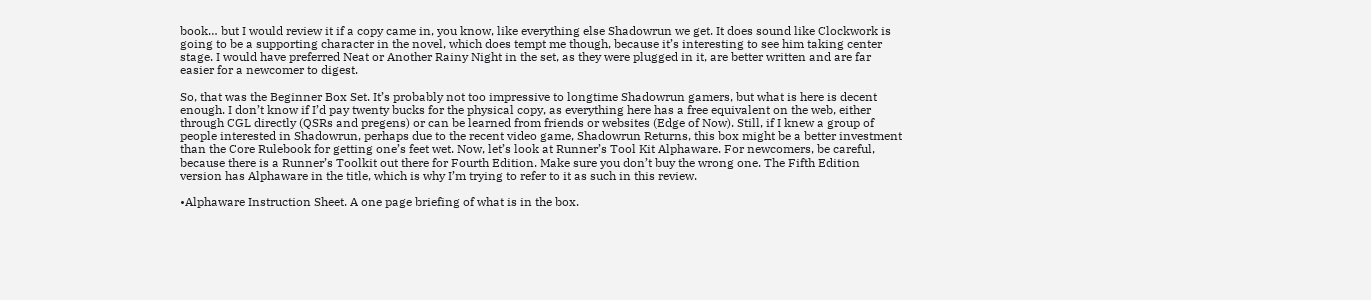book… but I would review it if a copy came in, you know, like everything else Shadowrun we get. It does sound like Clockwork is going to be a supporting character in the novel, which does tempt me though, because it’s interesting to see him taking center stage. I would have preferred Neat or Another Rainy Night in the set, as they were plugged in it, are better written and are far easier for a newcomer to digest.

So, that was the Beginner Box Set. It’s probably not too impressive to longtime Shadowrun gamers, but what is here is decent enough. I don’t know if I’d pay twenty bucks for the physical copy, as everything here has a free equivalent on the web, either through CGL directly (QSRs and pregens) or can be learned from friends or websites (Edge of Now). Still, if I knew a group of people interested in Shadowrun, perhaps due to the recent video game, Shadowrun Returns, this box might be a better investment than the Core Rulebook for getting one’s feet wet. Now, let’s look at Runner’s Tool Kit Alphaware. For newcomers, be careful, because there is a Runner’s Toolkit out there for Fourth Edition. Make sure you don’t buy the wrong one. The Fifth Edition version has Alphaware in the title, which is why I’m trying to refer to it as such in this review.

•Alphaware Instruction Sheet. A one page briefing of what is in the box.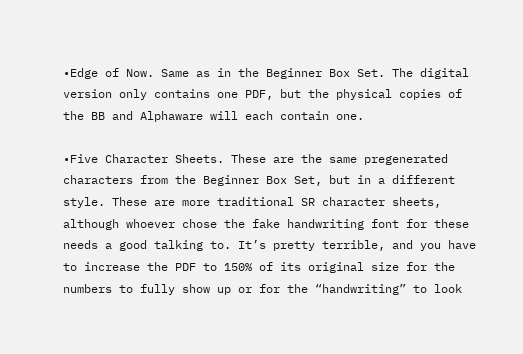•Edge of Now. Same as in the Beginner Box Set. The digital version only contains one PDF, but the physical copies of the BB and Alphaware will each contain one.

•Five Character Sheets. These are the same pregenerated characters from the Beginner Box Set, but in a different style. These are more traditional SR character sheets, although whoever chose the fake handwriting font for these needs a good talking to. It’s pretty terrible, and you have to increase the PDF to 150% of its original size for the numbers to fully show up or for the “handwriting” to look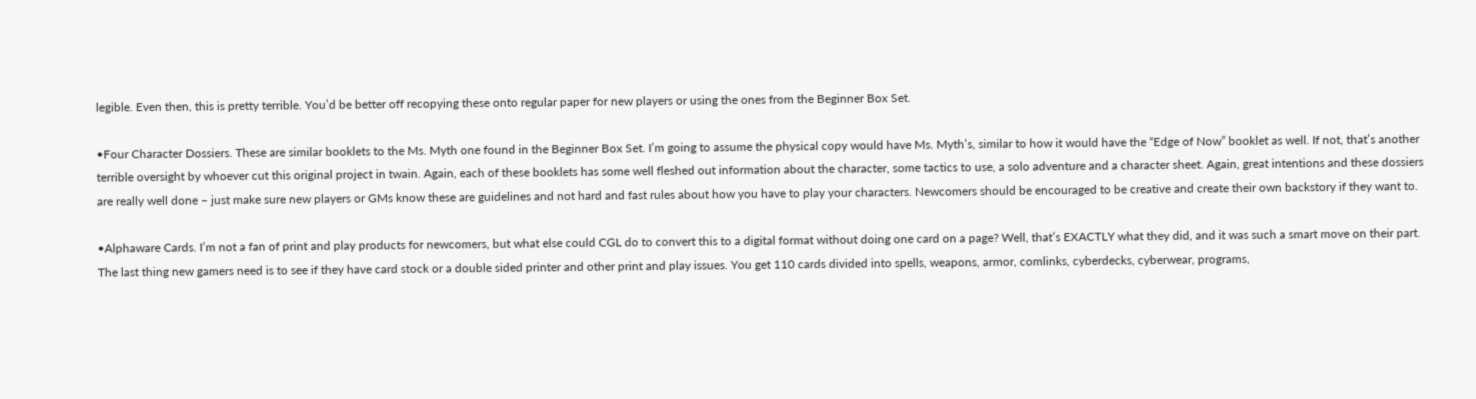legible. Even then, this is pretty terrible. You’d be better off recopying these onto regular paper for new players or using the ones from the Beginner Box Set.

•Four Character Dossiers. These are similar booklets to the Ms. Myth one found in the Beginner Box Set. I’m going to assume the physical copy would have Ms. Myth’s, similar to how it would have the “Edge of Now” booklet as well. If not, that’s another terrible oversight by whoever cut this original project in twain. Again, each of these booklets has some well fleshed out information about the character, some tactics to use, a solo adventure and a character sheet. Again, great intentions and these dossiers are really well done – just make sure new players or GMs know these are guidelines and not hard and fast rules about how you have to play your characters. Newcomers should be encouraged to be creative and create their own backstory if they want to.

•Alphaware Cards. I’m not a fan of print and play products for newcomers, but what else could CGL do to convert this to a digital format without doing one card on a page? Well, that’s EXACTLY what they did, and it was such a smart move on their part. The last thing new gamers need is to see if they have card stock or a double sided printer and other print and play issues. You get 110 cards divided into spells, weapons, armor, comlinks, cyberdecks, cyberwear, programs,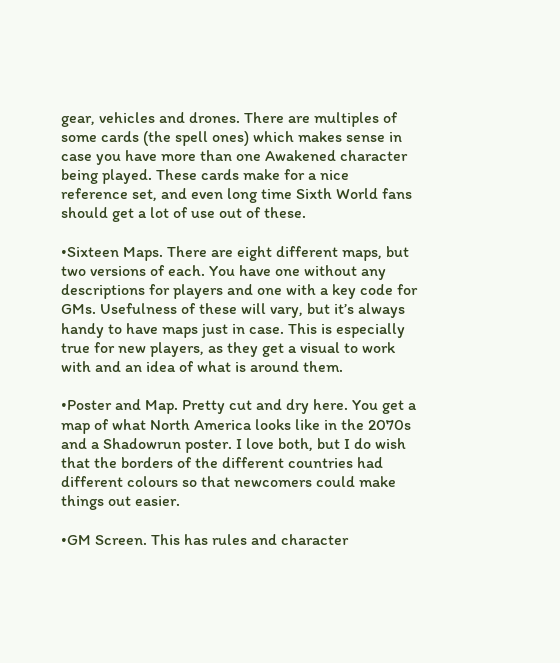gear, vehicles and drones. There are multiples of some cards (the spell ones) which makes sense in case you have more than one Awakened character being played. These cards make for a nice reference set, and even long time Sixth World fans should get a lot of use out of these.

•Sixteen Maps. There are eight different maps, but two versions of each. You have one without any descriptions for players and one with a key code for GMs. Usefulness of these will vary, but it’s always handy to have maps just in case. This is especially true for new players, as they get a visual to work with and an idea of what is around them.

•Poster and Map. Pretty cut and dry here. You get a map of what North America looks like in the 2070s and a Shadowrun poster. I love both, but I do wish that the borders of the different countries had different colours so that newcomers could make things out easier.

•GM Screen. This has rules and character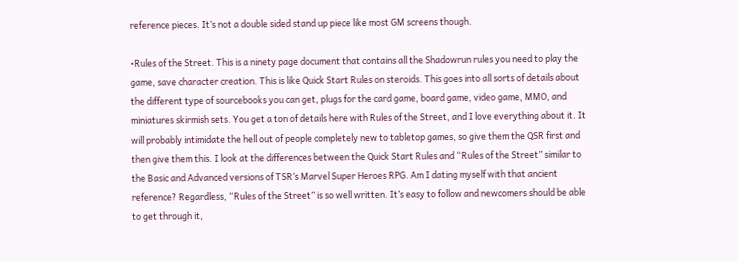reference pieces. It’s not a double sided stand up piece like most GM screens though.

•Rules of the Street. This is a ninety page document that contains all the Shadowrun rules you need to play the game, save character creation. This is like Quick Start Rules on steroids. This goes into all sorts of details about the different type of sourcebooks you can get, plugs for the card game, board game, video game, MMO, and miniatures skirmish sets. You get a ton of details here with Rules of the Street, and I love everything about it. It will probably intimidate the hell out of people completely new to tabletop games, so give them the QSR first and then give them this. I look at the differences between the Quick Start Rules and “Rules of the Street” similar to the Basic and Advanced versions of TSR’s Marvel Super Heroes RPG. Am I dating myself with that ancient reference? Regardless, “Rules of the Street” is so well written. It’s easy to follow and newcomers should be able to get through it,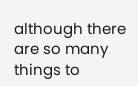although there are so many things to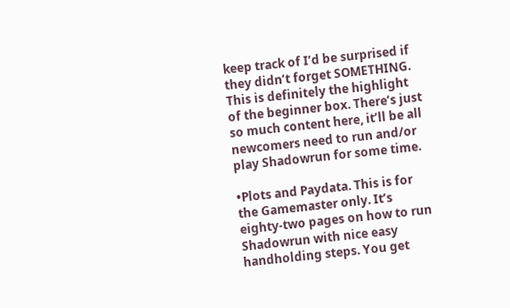keep track of I’d be surprised if they didn’t forget SOMETHING. This is definitely the highlight of the beginner box. There’s just so much content here, it’ll be all newcomers need to run and/or play Shadowrun for some time.

•Plots and Paydata. This is for the Gamemaster only. It’s eighty-two pages on how to run Shadowrun with nice easy handholding steps. You get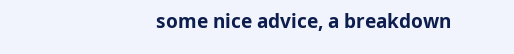some nice advice, a breakdown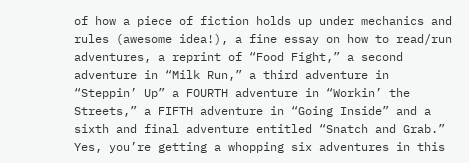of how a piece of fiction holds up under mechanics and rules (awesome idea!), a fine essay on how to read/run adventures, a reprint of “Food Fight,” a second adventure in “Milk Run,” a third adventure in “Steppin’ Up” a FOURTH adventure in “Workin’ the Streets,” a FIFTH adventure in “Going Inside” and a sixth and final adventure entitled “Snatch and Grab.” Yes, you’re getting a whopping six adventures in this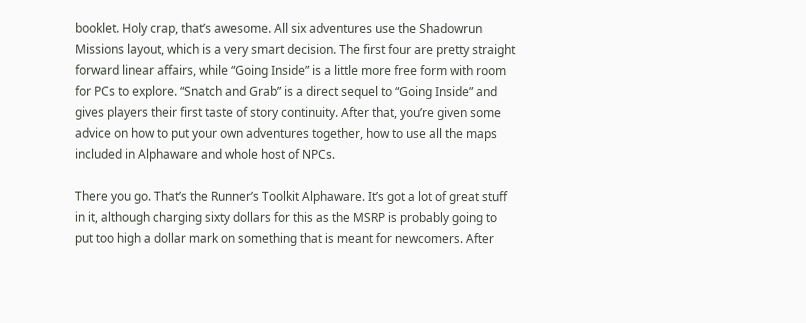booklet. Holy crap, that’s awesome. All six adventures use the Shadowrun Missions layout, which is a very smart decision. The first four are pretty straight forward linear affairs, while “Going Inside” is a little more free form with room for PCs to explore. “Snatch and Grab” is a direct sequel to “Going Inside” and gives players their first taste of story continuity. After that, you’re given some advice on how to put your own adventures together, how to use all the maps included in Alphaware and whole host of NPCs.

There you go. That’s the Runner’s Toolkit Alphaware. It’s got a lot of great stuff in it, although charging sixty dollars for this as the MSRP is probably going to put too high a dollar mark on something that is meant for newcomers. After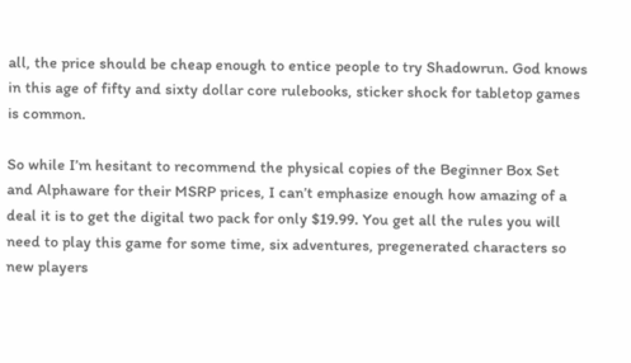all, the price should be cheap enough to entice people to try Shadowrun. God knows in this age of fifty and sixty dollar core rulebooks, sticker shock for tabletop games is common.

So while I’m hesitant to recommend the physical copies of the Beginner Box Set and Alphaware for their MSRP prices, I can’t emphasize enough how amazing of a deal it is to get the digital two pack for only $19.99. You get all the rules you will need to play this game for some time, six adventures, pregenerated characters so new players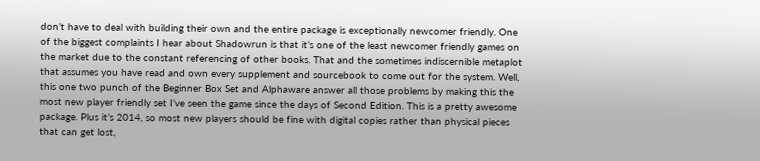don’t have to deal with building their own and the entire package is exceptionally newcomer friendly. One of the biggest complaints I hear about Shadowrun is that it’s one of the least newcomer friendly games on the market due to the constant referencing of other books. That and the sometimes indiscernible metaplot that assumes you have read and own every supplement and sourcebook to come out for the system. Well, this one two punch of the Beginner Box Set and Alphaware answer all those problems by making this the most new player friendly set I’ve seen the game since the days of Second Edition. This is a pretty awesome package. Plus it’s 2014, so most new players should be fine with digital copies rather than physical pieces that can get lost,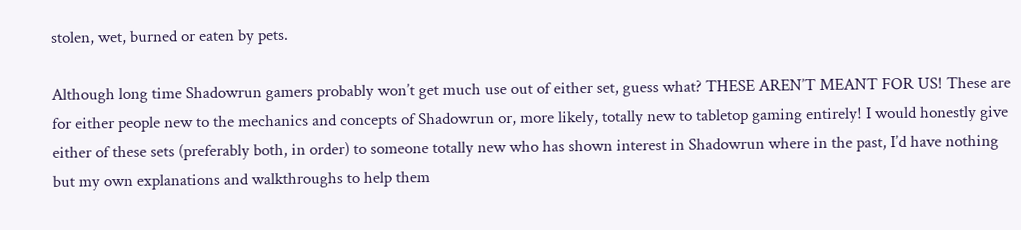stolen, wet, burned or eaten by pets.

Although long time Shadowrun gamers probably won’t get much use out of either set, guess what? THESE AREN’T MEANT FOR US! These are for either people new to the mechanics and concepts of Shadowrun or, more likely, totally new to tabletop gaming entirely! I would honestly give either of these sets (preferably both, in order) to someone totally new who has shown interest in Shadowrun where in the past, I’d have nothing but my own explanations and walkthroughs to help them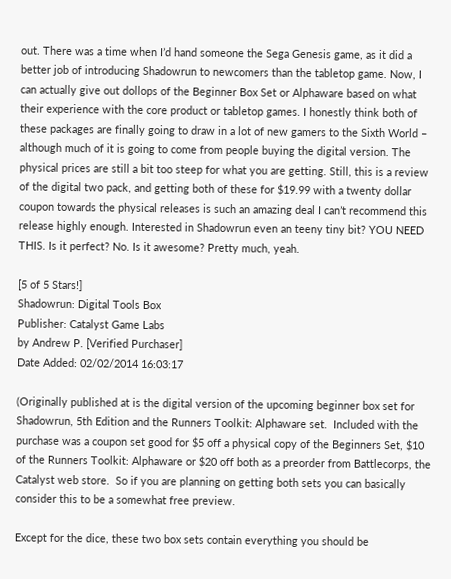out. There was a time when I’d hand someone the Sega Genesis game, as it did a better job of introducing Shadowrun to newcomers than the tabletop game. Now, I can actually give out dollops of the Beginner Box Set or Alphaware based on what their experience with the core product or tabletop games. I honestly think both of these packages are finally going to draw in a lot of new gamers to the Sixth World – although much of it is going to come from people buying the digital version. The physical prices are still a bit too steep for what you are getting. Still, this is a review of the digital two pack, and getting both of these for $19.99 with a twenty dollar coupon towards the physical releases is such an amazing deal I can’t recommend this release highly enough. Interested in Shadowrun even an teeny tiny bit? YOU NEED THIS. Is it perfect? No. Is it awesome? Pretty much, yeah.

[5 of 5 Stars!]
Shadowrun: Digital Tools Box
Publisher: Catalyst Game Labs
by Andrew P. [Verified Purchaser]
Date Added: 02/02/2014 16:03:17

(Originally published at is the digital version of the upcoming beginner box set for Shadowrun, 5th Edition and the Runners Toolkit: Alphaware set.  Included with the purchase was a coupon set good for $5 off a physical copy of the Beginners Set, $10 of the Runners Toolkit: Alphaware or $20 off both as a preorder from Battlecorps, the Catalyst web store.  So if you are planning on getting both sets you can basically consider this to be a somewhat free preview.

Except for the dice, these two box sets contain everything you should be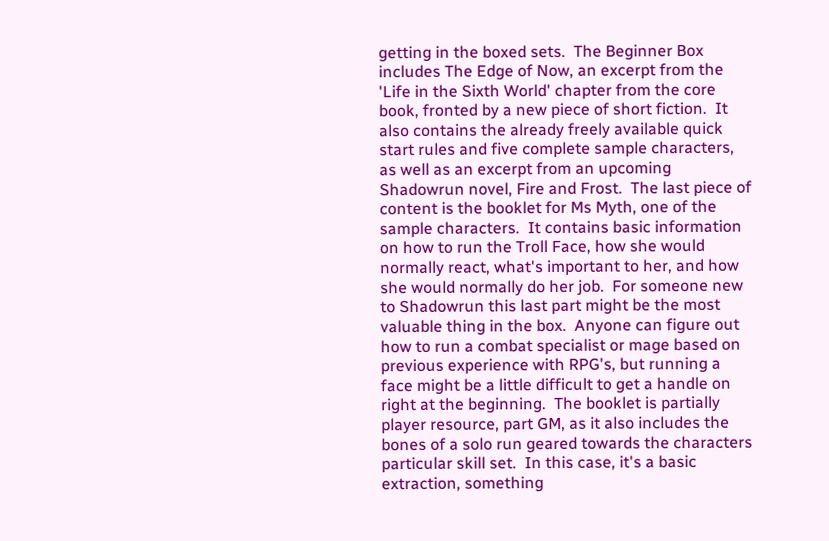getting in the boxed sets.  The Beginner Box includes The Edge of Now, an excerpt from the 'Life in the Sixth World' chapter from the core book, fronted by a new piece of short fiction.  It also contains the already freely available quick start rules and five complete sample characters, as well as an excerpt from an upcoming Shadowrun novel, Fire and Frost.  The last piece of content is the booklet for Ms Myth, one of the sample characters.  It contains basic information on how to run the Troll Face, how she would normally react, what's important to her, and how she would normally do her job.  For someone new to Shadowrun this last part might be the most valuable thing in the box.  Anyone can figure out how to run a combat specialist or mage based on previous experience with RPG's, but running a face might be a little difficult to get a handle on right at the beginning.  The booklet is partially player resource, part GM, as it also includes the bones of a solo run geared towards the characters particular skill set.  In this case, it's a basic extraction, something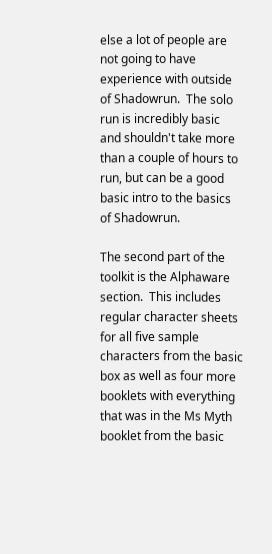else a lot of people are not going to have experience with outside of Shadowrun.  The solo run is incredibly basic and shouldn't take more than a couple of hours to run, but can be a good basic intro to the basics of Shadowrun.

The second part of the toolkit is the Alphaware section.  This includes regular character sheets for all five sample characters from the basic box as well as four more booklets with everything that was in the Ms Myth booklet from the basic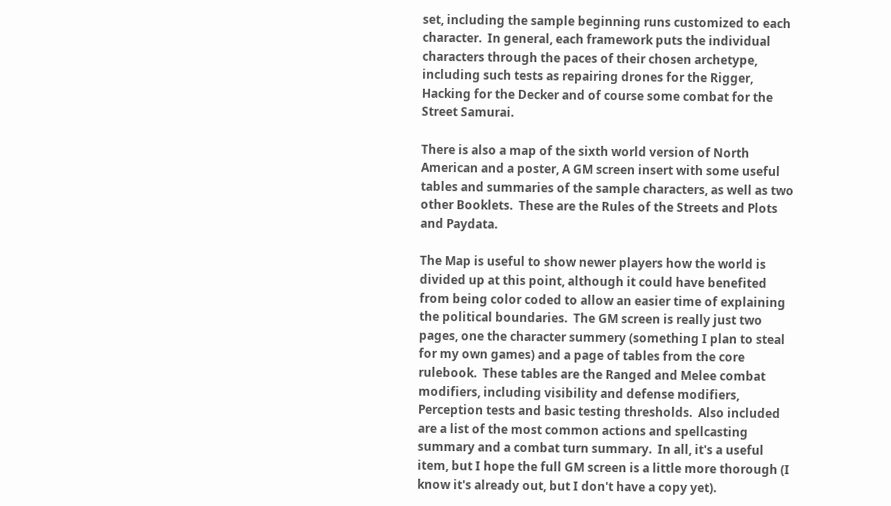set, including the sample beginning runs customized to each character.  In general, each framework puts the individual characters through the paces of their chosen archetype, including such tests as repairing drones for the Rigger, Hacking for the Decker and of course some combat for the Street Samurai.

There is also a map of the sixth world version of North American and a poster, A GM screen insert with some useful tables and summaries of the sample characters, as well as two other Booklets.  These are the Rules of the Streets and Plots and Paydata.

The Map is useful to show newer players how the world is divided up at this point, although it could have benefited from being color coded to allow an easier time of explaining the political boundaries.  The GM screen is really just two pages, one the character summery (something I plan to steal for my own games) and a page of tables from the core rulebook.  These tables are the Ranged and Melee combat modifiers, including visibility and defense modifiers, Perception tests and basic testing thresholds.  Also included are a list of the most common actions and spellcasting summary and a combat turn summary.  In all, it's a useful item, but I hope the full GM screen is a little more thorough (I know it's already out, but I don't have a copy yet).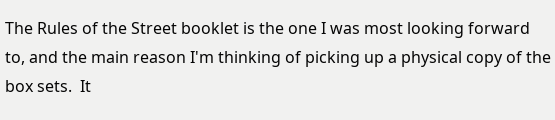The Rules of the Street booklet is the one I was most looking forward to, and the main reason I'm thinking of picking up a physical copy of the box sets.  It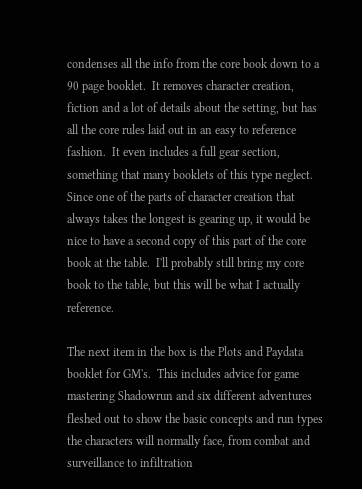condenses all the info from the core book down to a 90 page booklet.  It removes character creation, fiction and a lot of details about the setting, but has all the core rules laid out in an easy to reference fashion.  It even includes a full gear section, something that many booklets of this type neglect.  Since one of the parts of character creation that always takes the longest is gearing up, it would be nice to have a second copy of this part of the core book at the table.  I'll probably still bring my core book to the table, but this will be what I actually reference.

The next item in the box is the Plots and Paydata booklet for GM's.  This includes advice for game mastering Shadowrun and six different adventures fleshed out to show the basic concepts and run types the characters will normally face, from combat and surveillance to infiltration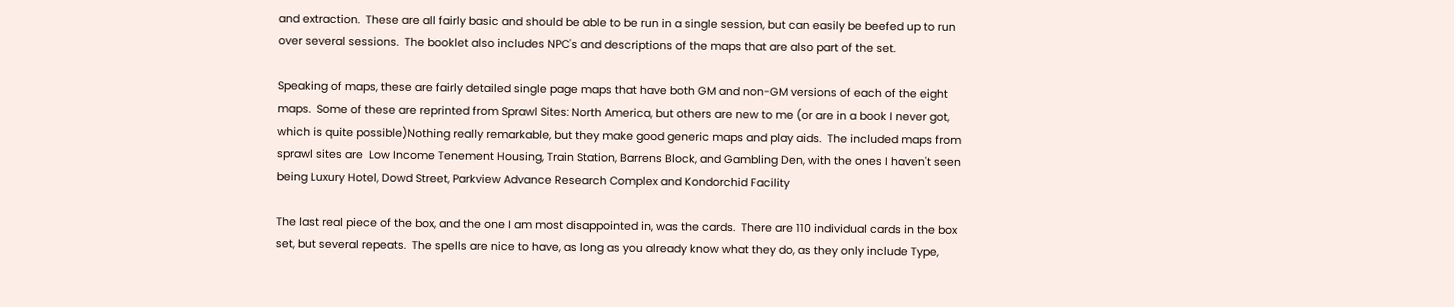and extraction.  These are all fairly basic and should be able to be run in a single session, but can easily be beefed up to run over several sessions.  The booklet also includes NPC's and descriptions of the maps that are also part of the set.

Speaking of maps, these are fairly detailed single page maps that have both GM and non-GM versions of each of the eight maps.  Some of these are reprinted from Sprawl Sites: North America, but others are new to me (or are in a book I never got, which is quite possible)Nothing really remarkable, but they make good generic maps and play aids.  The included maps from sprawl sites are  Low Income Tenement Housing, Train Station, Barrens Block, and Gambling Den, with the ones I haven't seen being Luxury Hotel, Dowd Street, Parkview Advance Research Complex and Kondorchid Facility

The last real piece of the box, and the one I am most disappointed in, was the cards.  There are 110 individual cards in the box set, but several repeats.  The spells are nice to have, as long as you already know what they do, as they only include Type,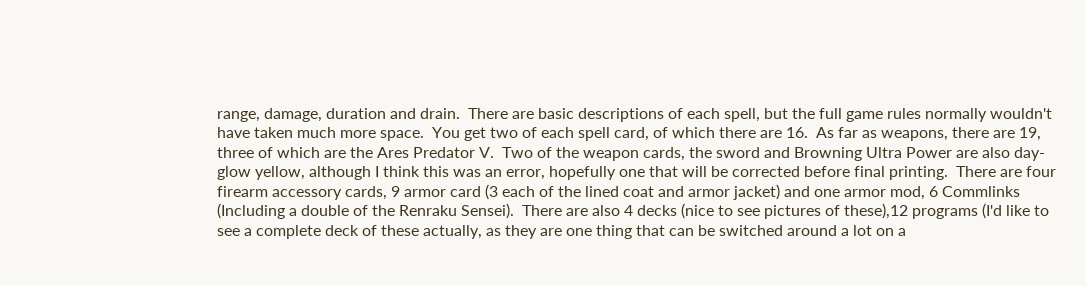range, damage, duration and drain.  There are basic descriptions of each spell, but the full game rules normally wouldn't have taken much more space.  You get two of each spell card, of which there are 16.  As far as weapons, there are 19, three of which are the Ares Predator V.  Two of the weapon cards, the sword and Browning Ultra Power are also day-glow yellow, although I think this was an error, hopefully one that will be corrected before final printing.  There are four firearm accessory cards, 9 armor card (3 each of the lined coat and armor jacket) and one armor mod, 6 Commlinks (Including a double of the Renraku Sensei).  There are also 4 decks (nice to see pictures of these),12 programs (I'd like to see a complete deck of these actually, as they are one thing that can be switched around a lot on a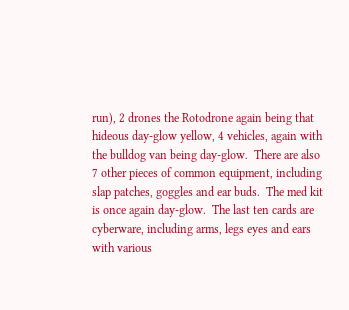run), 2 drones the Rotodrone again being that hideous day-glow yellow, 4 vehicles, again with the bulldog van being day-glow.  There are also 7 other pieces of common equipment, including slap patches, goggles and ear buds.  The med kit is once again day-glow.  The last ten cards are cyberware, including arms, legs eyes and ears with various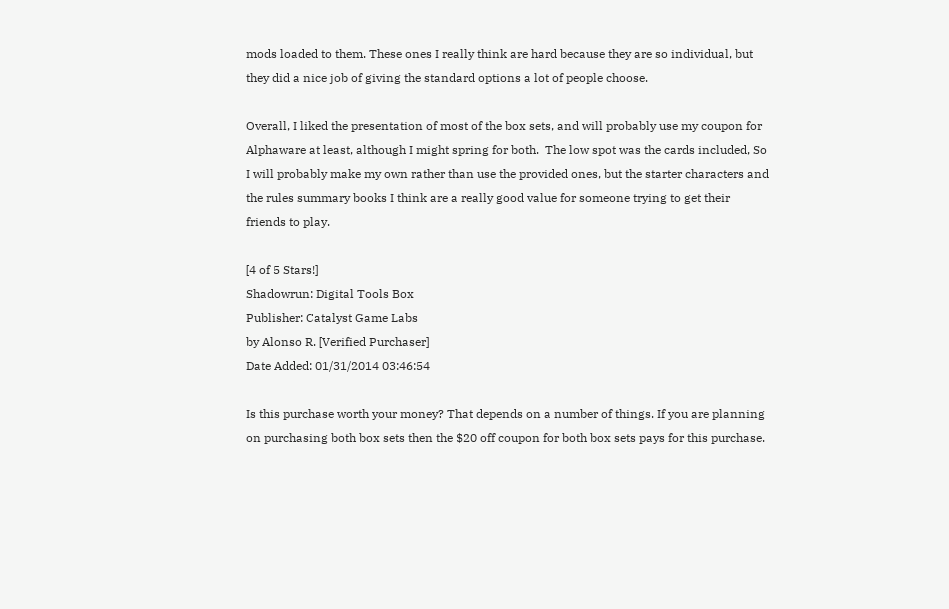mods loaded to them. These ones I really think are hard because they are so individual, but they did a nice job of giving the standard options a lot of people choose.

Overall, I liked the presentation of most of the box sets, and will probably use my coupon for Alphaware at least, although I might spring for both.  The low spot was the cards included, So I will probably make my own rather than use the provided ones, but the starter characters and the rules summary books I think are a really good value for someone trying to get their friends to play.

[4 of 5 Stars!]
Shadowrun: Digital Tools Box
Publisher: Catalyst Game Labs
by Alonso R. [Verified Purchaser]
Date Added: 01/31/2014 03:46:54

Is this purchase worth your money? That depends on a number of things. If you are planning on purchasing both box sets then the $20 off coupon for both box sets pays for this purchase.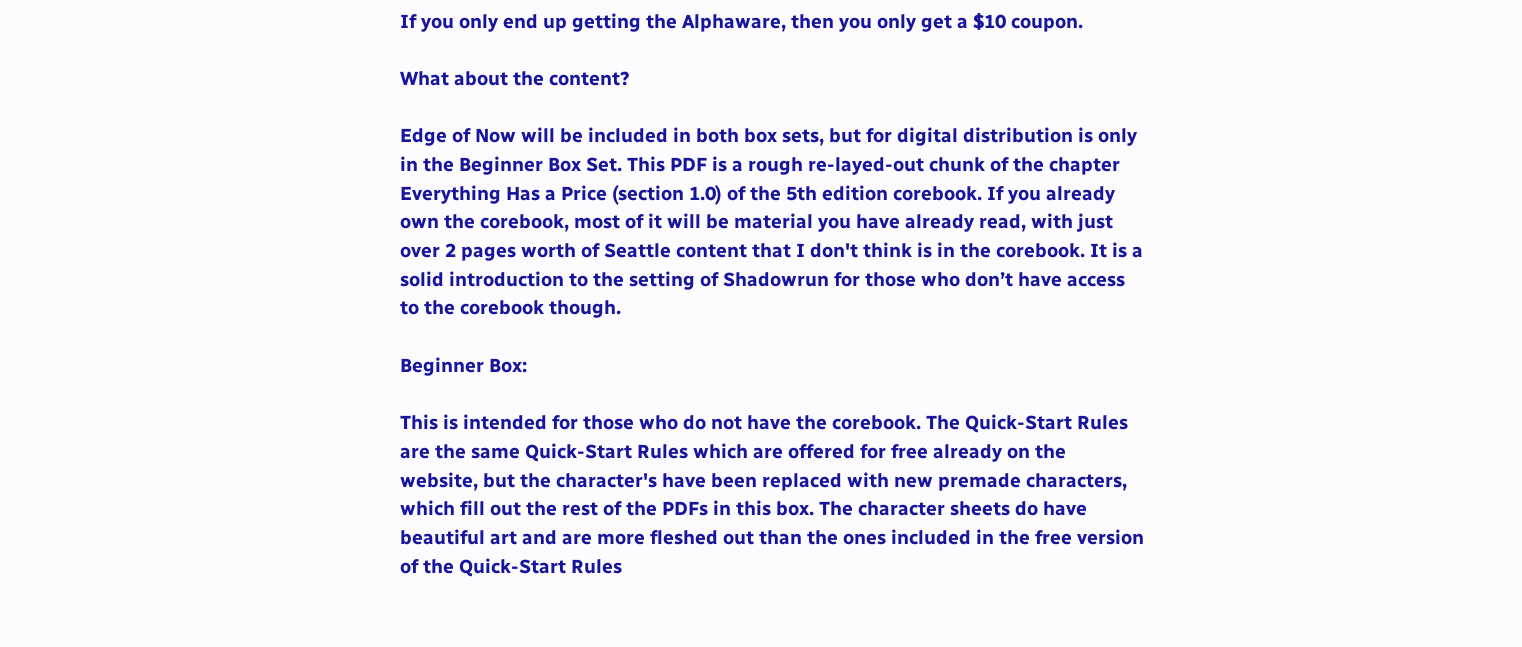If you only end up getting the Alphaware, then you only get a $10 coupon.

What about the content?

Edge of Now will be included in both box sets, but for digital distribution is only in the Beginner Box Set. This PDF is a rough re-layed-out chunk of the chapter Everything Has a Price (section 1.0) of the 5th edition corebook. If you already own the corebook, most of it will be material you have already read, with just over 2 pages worth of Seattle content that I don't think is in the corebook. It is a solid introduction to the setting of Shadowrun for those who don’t have access to the corebook though.

Beginner Box:

This is intended for those who do not have the corebook. The Quick-Start Rules are the same Quick-Start Rules which are offered for free already on the website, but the character's have been replaced with new premade characters, which fill out the rest of the PDFs in this box. The character sheets do have beautiful art and are more fleshed out than the ones included in the free version of the Quick-Start Rules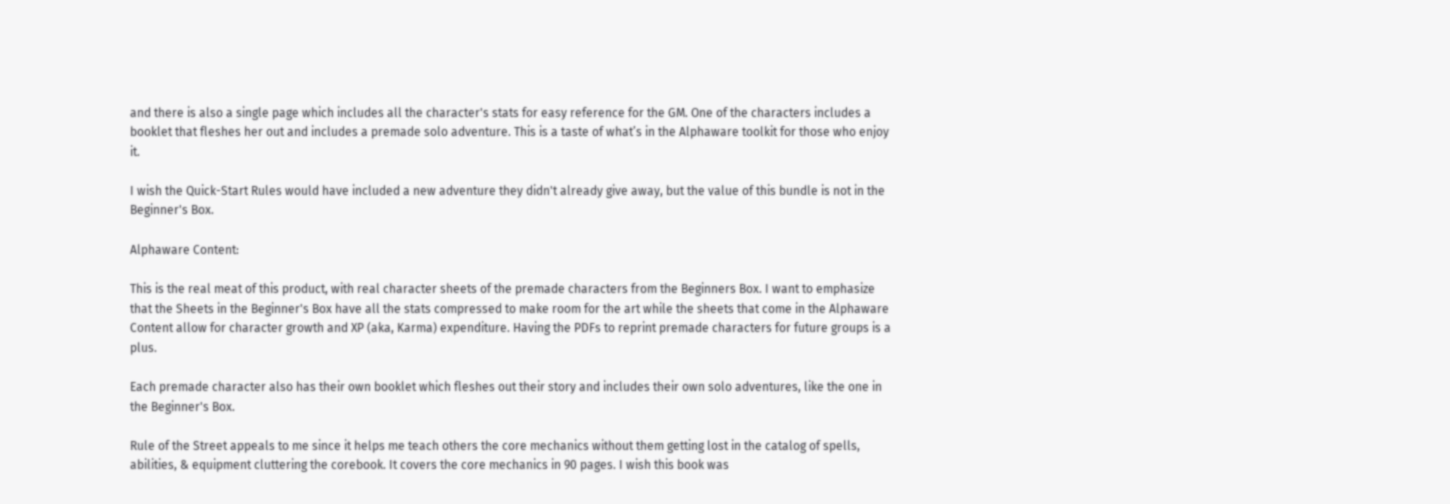and there is also a single page which includes all the character's stats for easy reference for the GM. One of the characters includes a booklet that fleshes her out and includes a premade solo adventure. This is a taste of what’s in the Alphaware toolkit for those who enjoy it.

I wish the Quick-Start Rules would have included a new adventure they didn't already give away, but the value of this bundle is not in the Beginner's Box.

Alphaware Content:

This is the real meat of this product, with real character sheets of the premade characters from the Beginners Box. I want to emphasize that the Sheets in the Beginner's Box have all the stats compressed to make room for the art while the sheets that come in the Alphaware Content allow for character growth and XP (aka, Karma) expenditure. Having the PDFs to reprint premade characters for future groups is a plus.

Each premade character also has their own booklet which fleshes out their story and includes their own solo adventures, like the one in the Beginner's Box.

Rule of the Street appeals to me since it helps me teach others the core mechanics without them getting lost in the catalog of spells, abilities, & equipment cluttering the corebook. It covers the core mechanics in 90 pages. I wish this book was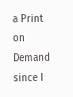a Print on Demand since I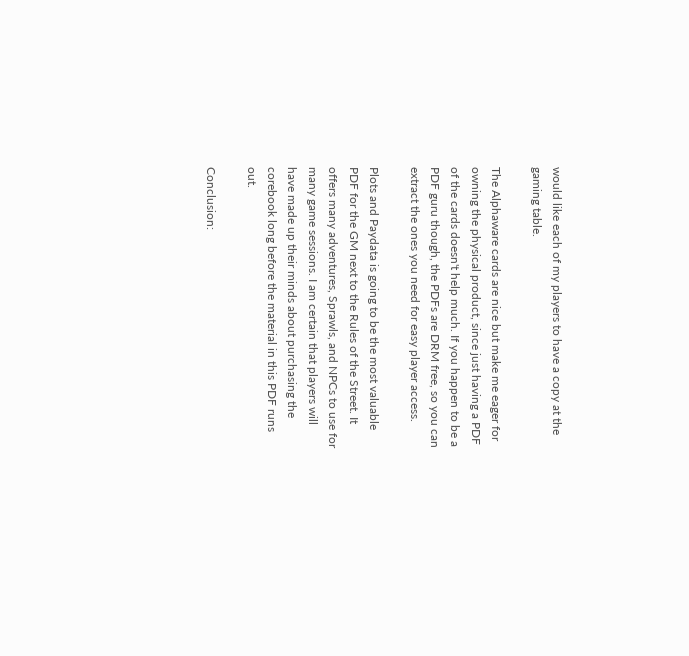would like each of my players to have a copy at the gaming table.

The Alphaware cards are nice but make me eager for owning the physical product, since just having a PDF of the cards doesn't help much. If you happen to be a PDF guru though, the PDFs are DRM free, so you can extract the ones you need for easy player access.

Plots and Paydata is going to be the most valuable PDF for the GM next to the Rules of the Street. It offers many adventures, Sprawls, and NPCs to use for many game sessions. I am certain that players will have made up their minds about purchasing the corebook long before the material in this PDF runs out.

Conclusion: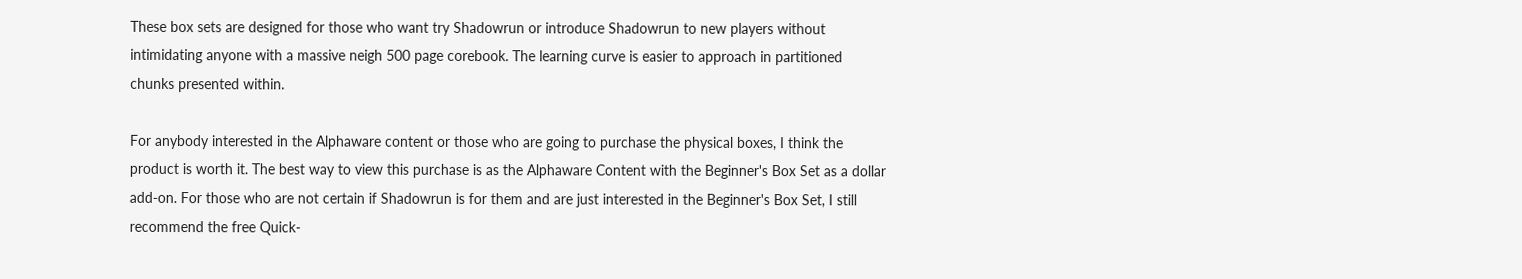These box sets are designed for those who want try Shadowrun or introduce Shadowrun to new players without intimidating anyone with a massive neigh 500 page corebook. The learning curve is easier to approach in partitioned chunks presented within.

For anybody interested in the Alphaware content or those who are going to purchase the physical boxes, I think the product is worth it. The best way to view this purchase is as the Alphaware Content with the Beginner's Box Set as a dollar add-on. For those who are not certain if Shadowrun is for them and are just interested in the Beginner's Box Set, I still recommend the free Quick-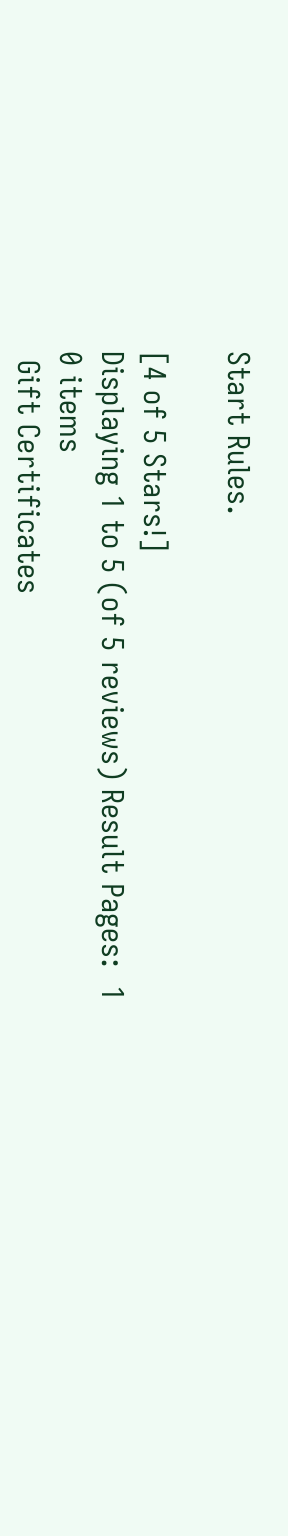Start Rules.

[4 of 5 Stars!]
Displaying 1 to 5 (of 5 reviews) Result Pages:  1
0 items
 Gift Certificates